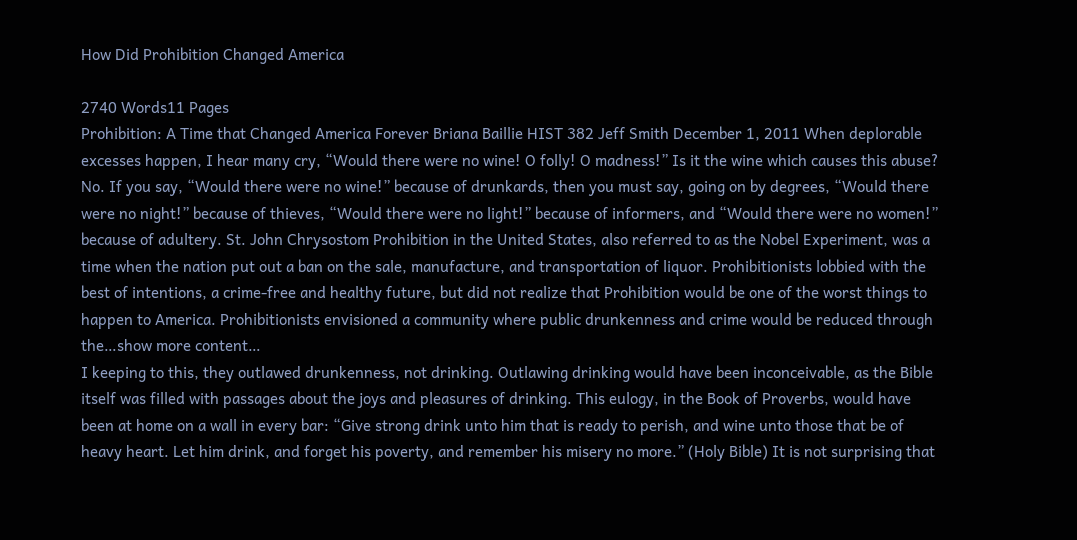How Did Prohibition Changed America

2740 Words11 Pages
Prohibition: A Time that Changed America Forever Briana Baillie HIST 382 Jeff Smith December 1, 2011 When deplorable excesses happen, I hear many cry, “Would there were no wine! O folly! O madness!” Is it the wine which causes this abuse? No. If you say, “Would there were no wine!” because of drunkards, then you must say, going on by degrees, “Would there were no night!” because of thieves, “Would there were no light!” because of informers, and “Would there were no women!” because of adultery. St. John Chrysostom Prohibition in the United States, also referred to as the Nobel Experiment, was a time when the nation put out a ban on the sale, manufacture, and transportation of liquor. Prohibitionists lobbied with the best of intentions, a crime-free and healthy future, but did not realize that Prohibition would be one of the worst things to happen to America. Prohibitionists envisioned a community where public drunkenness and crime would be reduced through the…show more content…
I keeping to this, they outlawed drunkenness, not drinking. Outlawing drinking would have been inconceivable, as the Bible itself was filled with passages about the joys and pleasures of drinking. This eulogy, in the Book of Proverbs, would have been at home on a wall in every bar: “Give strong drink unto him that is ready to perish, and wine unto those that be of heavy heart. Let him drink, and forget his poverty, and remember his misery no more.” (Holy Bible) It is not surprising that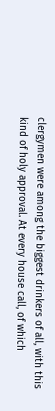clergymen were among the biggest drinkers of all, with this kind of holy approval. At every house call, of which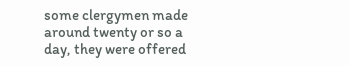some clergymen made around twenty or so a day, they were offered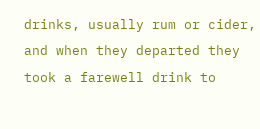drinks, usually rum or cider, and when they departed they took a farewell drink to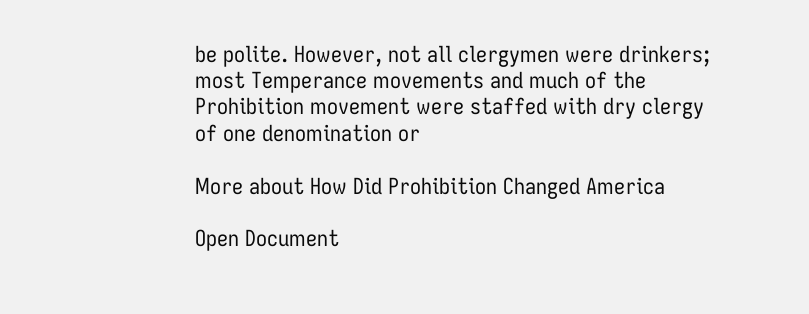be polite. However, not all clergymen were drinkers; most Temperance movements and much of the Prohibition movement were staffed with dry clergy of one denomination or

More about How Did Prohibition Changed America

Open Document